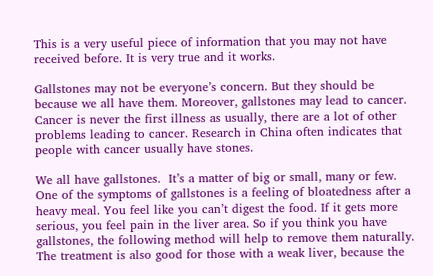This is a very useful piece of information that you may not have received before. It is very true and it works.

Gallstones may not be everyone’s concern. But they should be because we all have them. Moreover, gallstones may lead to cancer. Cancer is never the first illness as usually, there are a lot of other problems leading to cancer. Research in China often indicates that people with cancer usually have stones.

We all have gallstones.  It’s a matter of big or small, many or few. One of the symptoms of gallstones is a feeling of bloatedness after a heavy meal. You feel like you can’t digest the food. If it gets more serious, you feel pain in the liver area. So if you think you have gallstones, the following method will help to remove them naturally. The treatment is also good for those with a weak liver, because the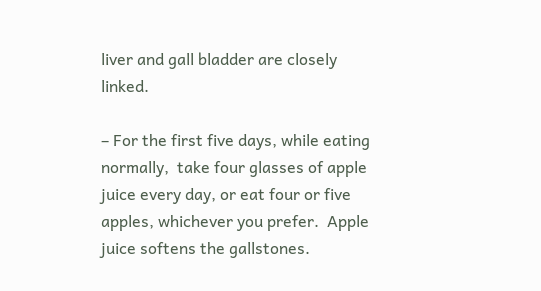liver and gall bladder are closely linked.

– For the first five days, while eating normally,  take four glasses of apple juice every day, or eat four or five apples, whichever you prefer.  Apple juice softens the gallstones.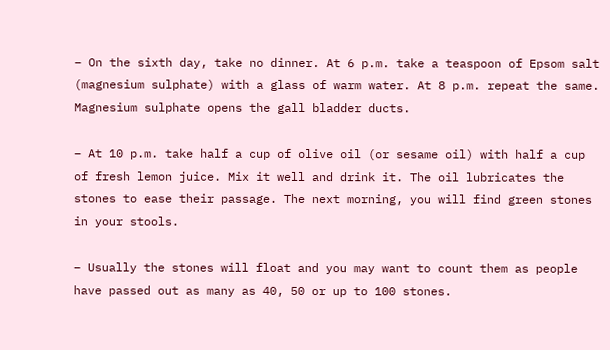– On the sixth day, take no dinner. At 6 p.m. take a teaspoon of Epsom salt (magnesium sulphate) with a glass of warm water. At 8 p.m. repeat the same.  Magnesium sulphate opens the gall bladder ducts.

– At 10 p.m. take half a cup of olive oil (or sesame oil) with half a cup of fresh lemon juice. Mix it well and drink it. The oil lubricates the stones to ease their passage. The next morning, you will find green stones in your stools.

– Usually the stones will float and you may want to count them as people have passed out as many as 40, 50 or up to 100 stones.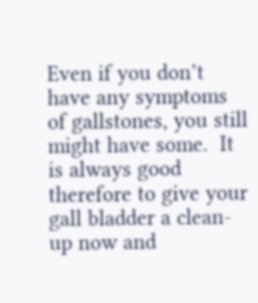Even if you don’t have any symptoms of gallstones, you still might have some.  It is always good therefore to give your gall bladder a clean-up now and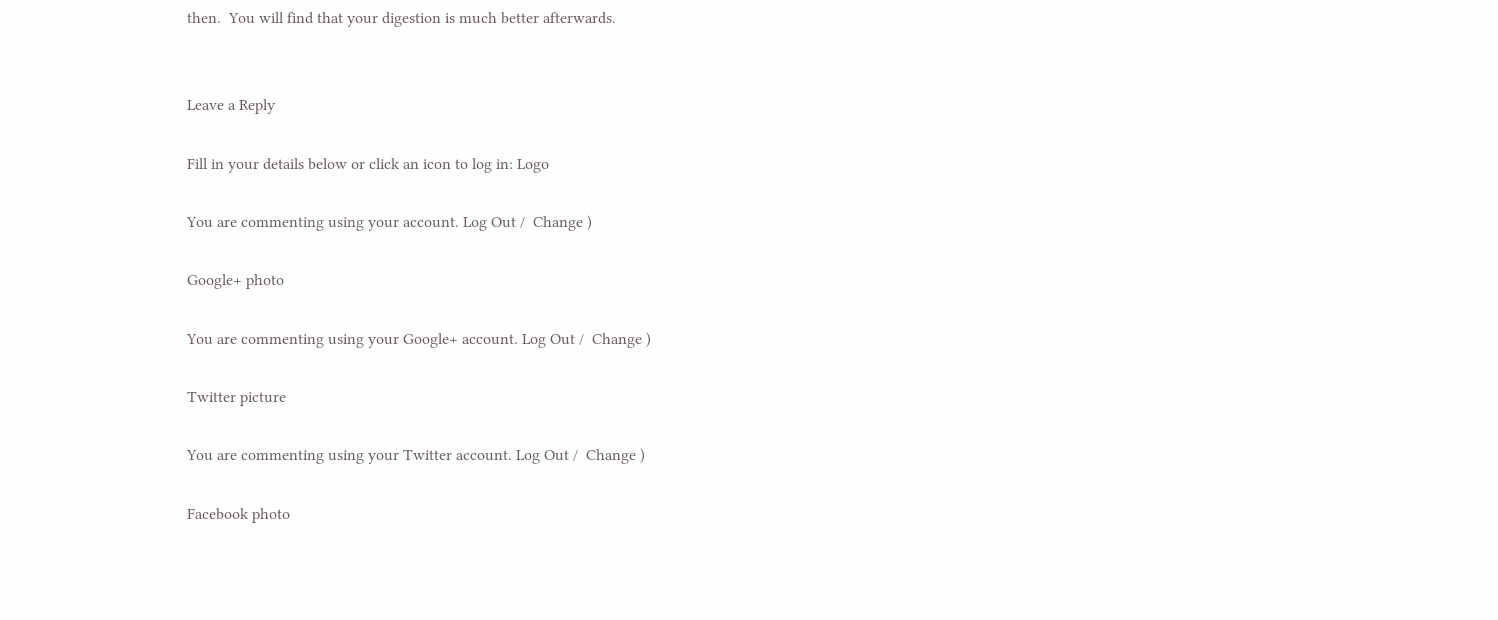then.  You will find that your digestion is much better afterwards.


Leave a Reply

Fill in your details below or click an icon to log in: Logo

You are commenting using your account. Log Out /  Change )

Google+ photo

You are commenting using your Google+ account. Log Out /  Change )

Twitter picture

You are commenting using your Twitter account. Log Out /  Change )

Facebook photo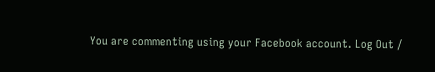You are commenting using your Facebook account. Log Out /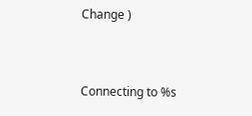Change )


Connecting to %s